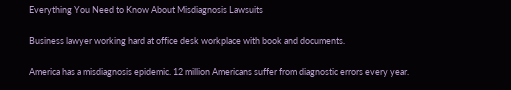Everything You Need to Know About Misdiagnosis Lawsuits

Business lawyer working hard at office desk workplace with book and documents.

America has a misdiagnosis epidemic. 12 million Americans suffer from diagnostic errors every year.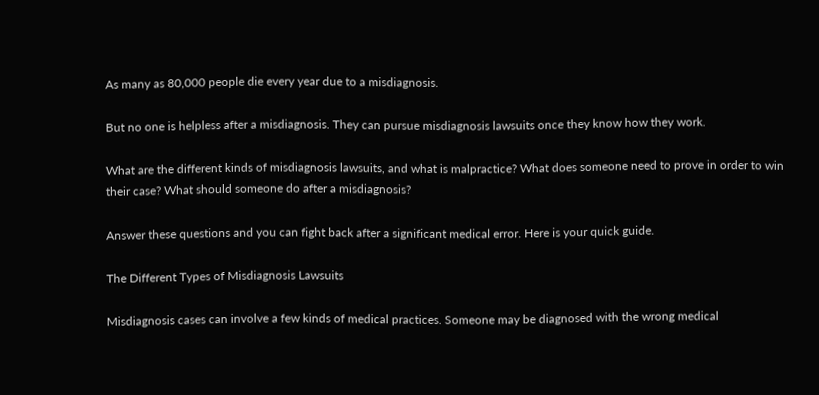As many as 80,000 people die every year due to a misdiagnosis.

But no one is helpless after a misdiagnosis. They can pursue misdiagnosis lawsuits once they know how they work.

What are the different kinds of misdiagnosis lawsuits, and what is malpractice? What does someone need to prove in order to win their case? What should someone do after a misdiagnosis?

Answer these questions and you can fight back after a significant medical error. Here is your quick guide.

The Different Types of Misdiagnosis Lawsuits

Misdiagnosis cases can involve a few kinds of medical practices. Someone may be diagnosed with the wrong medical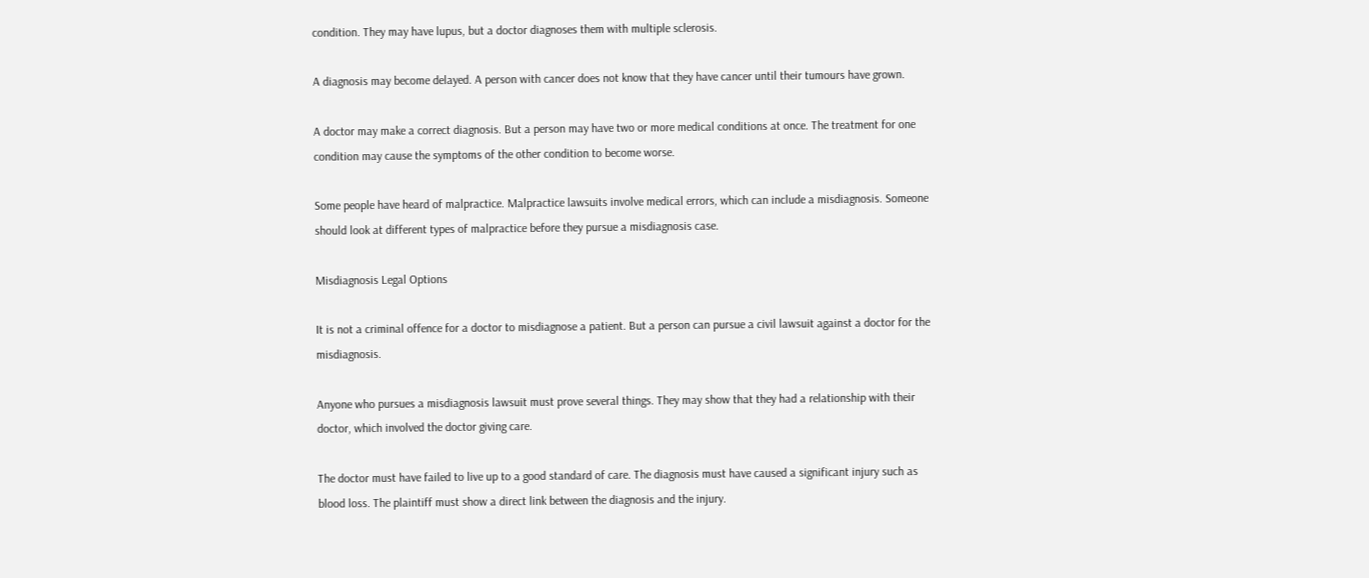condition. They may have lupus, but a doctor diagnoses them with multiple sclerosis.

A diagnosis may become delayed. A person with cancer does not know that they have cancer until their tumours have grown.

A doctor may make a correct diagnosis. But a person may have two or more medical conditions at once. The treatment for one condition may cause the symptoms of the other condition to become worse.

Some people have heard of malpractice. Malpractice lawsuits involve medical errors, which can include a misdiagnosis. Someone should look at different types of malpractice before they pursue a misdiagnosis case.

Misdiagnosis Legal Options

It is not a criminal offence for a doctor to misdiagnose a patient. But a person can pursue a civil lawsuit against a doctor for the misdiagnosis.

Anyone who pursues a misdiagnosis lawsuit must prove several things. They may show that they had a relationship with their doctor, which involved the doctor giving care.

The doctor must have failed to live up to a good standard of care. The diagnosis must have caused a significant injury such as blood loss. The plaintiff must show a direct link between the diagnosis and the injury.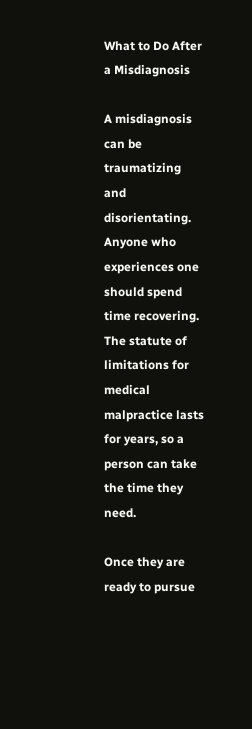What to Do After a Misdiagnosis

A misdiagnosis can be traumatizing and disorientating. Anyone who experiences one should spend time recovering. The statute of limitations for medical malpractice lasts for years, so a person can take the time they need.

Once they are ready to pursue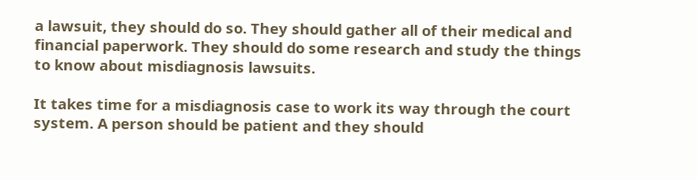a lawsuit, they should do so. They should gather all of their medical and financial paperwork. They should do some research and study the things to know about misdiagnosis lawsuits.

It takes time for a misdiagnosis case to work its way through the court system. A person should be patient and they should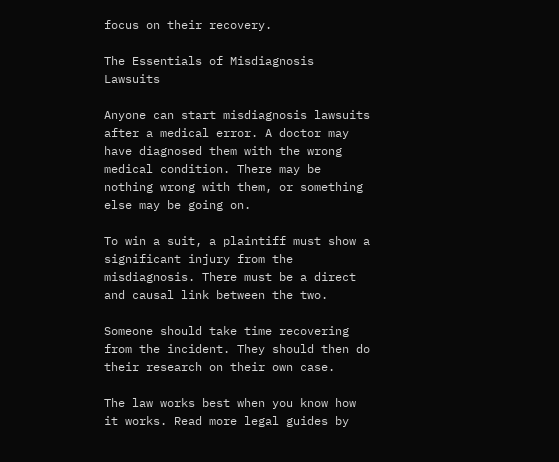focus on their recovery.

The Essentials of Misdiagnosis Lawsuits

Anyone can start misdiagnosis lawsuits after a medical error. A doctor may have diagnosed them with the wrong medical condition. There may be nothing wrong with them, or something else may be going on.

To win a suit, a plaintiff must show a significant injury from the misdiagnosis. There must be a direct and causal link between the two.

Someone should take time recovering from the incident. They should then do their research on their own case.

The law works best when you know how it works. Read more legal guides by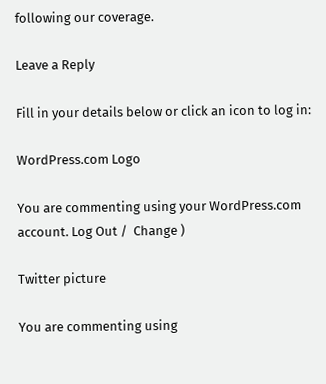following our coverage.

Leave a Reply

Fill in your details below or click an icon to log in:

WordPress.com Logo

You are commenting using your WordPress.com account. Log Out /  Change )

Twitter picture

You are commenting using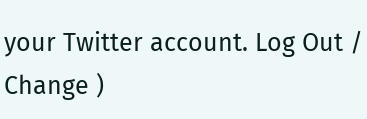your Twitter account. Log Out /  Change )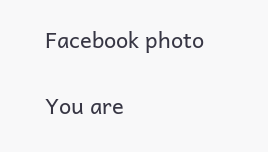Facebook photo

You are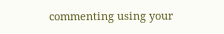commenting using your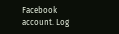Facebook account. Log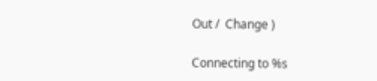Out /  Change )

Connecting to %s